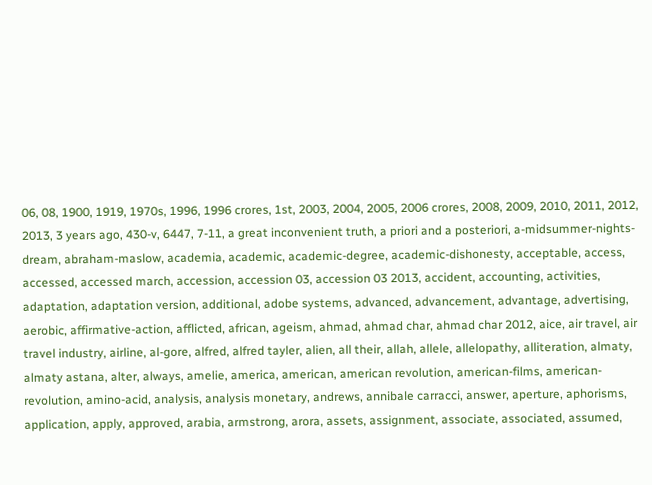06, 08, 1900, 1919, 1970s, 1996, 1996 crores, 1st, 2003, 2004, 2005, 2006 crores, 2008, 2009, 2010, 2011, 2012, 2013, 3 years ago, 430-v, 6447, 7-11, a great inconvenient truth, a priori and a posteriori, a-midsummer-nights-dream, abraham-maslow, academia, academic, academic-degree, academic-dishonesty, acceptable, access, accessed, accessed march, accession, accession 03, accession 03 2013, accident, accounting, activities, adaptation, adaptation version, additional, adobe systems, advanced, advancement, advantage, advertising, aerobic, affirmative-action, afflicted, african, ageism, ahmad, ahmad char, ahmad char 2012, aice, air travel, air travel industry, airline, al-gore, alfred, alfred tayler, alien, all their, allah, allele, allelopathy, alliteration, almaty, almaty astana, alter, always, amelie, america, american, american revolution, american-films, american-revolution, amino-acid, analysis, analysis monetary, andrews, annibale carracci, answer, aperture, aphorisms, application, apply, approved, arabia, armstrong, arora, assets, assignment, associate, associated, assumed,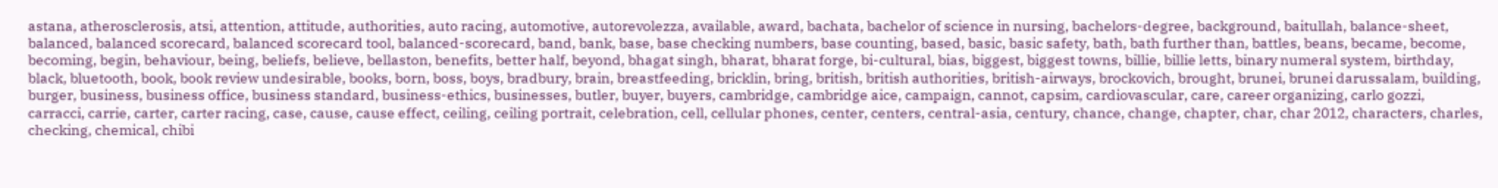astana, atherosclerosis, atsi, attention, attitude, authorities, auto racing, automotive, autorevolezza, available, award, bachata, bachelor of science in nursing, bachelors-degree, background, baitullah, balance-sheet, balanced, balanced scorecard, balanced scorecard tool, balanced-scorecard, band, bank, base, base checking numbers, base counting, based, basic, basic safety, bath, bath further than, battles, beans, became, become, becoming, begin, behaviour, being, beliefs, believe, bellaston, benefits, better half, beyond, bhagat singh, bharat, bharat forge, bi-cultural, bias, biggest, biggest towns, billie, billie letts, binary numeral system, birthday, black, bluetooth, book, book review undesirable, books, born, boss, boys, bradbury, brain, breastfeeding, bricklin, bring, british, british authorities, british-airways, brockovich, brought, brunei, brunei darussalam, building, burger, business, business office, business standard, business-ethics, businesses, butler, buyer, buyers, cambridge, cambridge aice, campaign, cannot, capsim, cardiovascular, care, career organizing, carlo gozzi, carracci, carrie, carter, carter racing, case, cause, cause effect, ceiling, ceiling portrait, celebration, cell, cellular phones, center, centers, central-asia, century, chance, change, chapter, char, char 2012, characters, charles, checking, chemical, chibi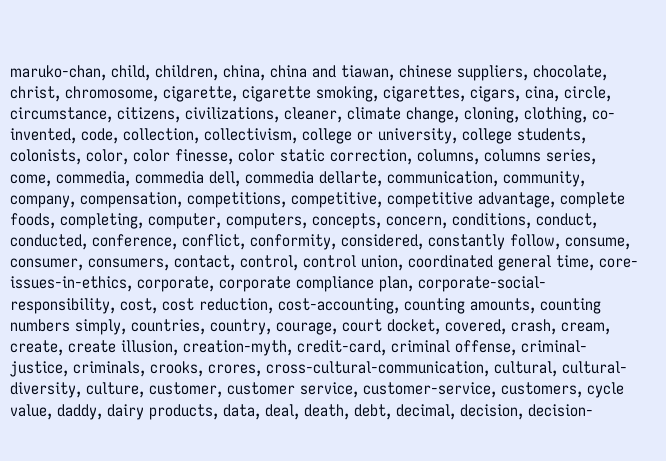maruko-chan, child, children, china, china and tiawan, chinese suppliers, chocolate, christ, chromosome, cigarette, cigarette smoking, cigarettes, cigars, cina, circle, circumstance, citizens, civilizations, cleaner, climate change, cloning, clothing, co-invented, code, collection, collectivism, college or university, college students, colonists, color, color finesse, color static correction, columns, columns series, come, commedia, commedia dell, commedia dellarte, communication, community, company, compensation, competitions, competitive, competitive advantage, complete foods, completing, computer, computers, concepts, concern, conditions, conduct, conducted, conference, conflict, conformity, considered, constantly follow, consume, consumer, consumers, contact, control, control union, coordinated general time, core-issues-in-ethics, corporate, corporate compliance plan, corporate-social-responsibility, cost, cost reduction, cost-accounting, counting amounts, counting numbers simply, countries, country, courage, court docket, covered, crash, cream, create, create illusion, creation-myth, credit-card, criminal offense, criminal-justice, criminals, crooks, crores, cross-cultural-communication, cultural, cultural-diversity, culture, customer, customer service, customer-service, customers, cycle value, daddy, dairy products, data, deal, death, debt, decimal, decision, decision-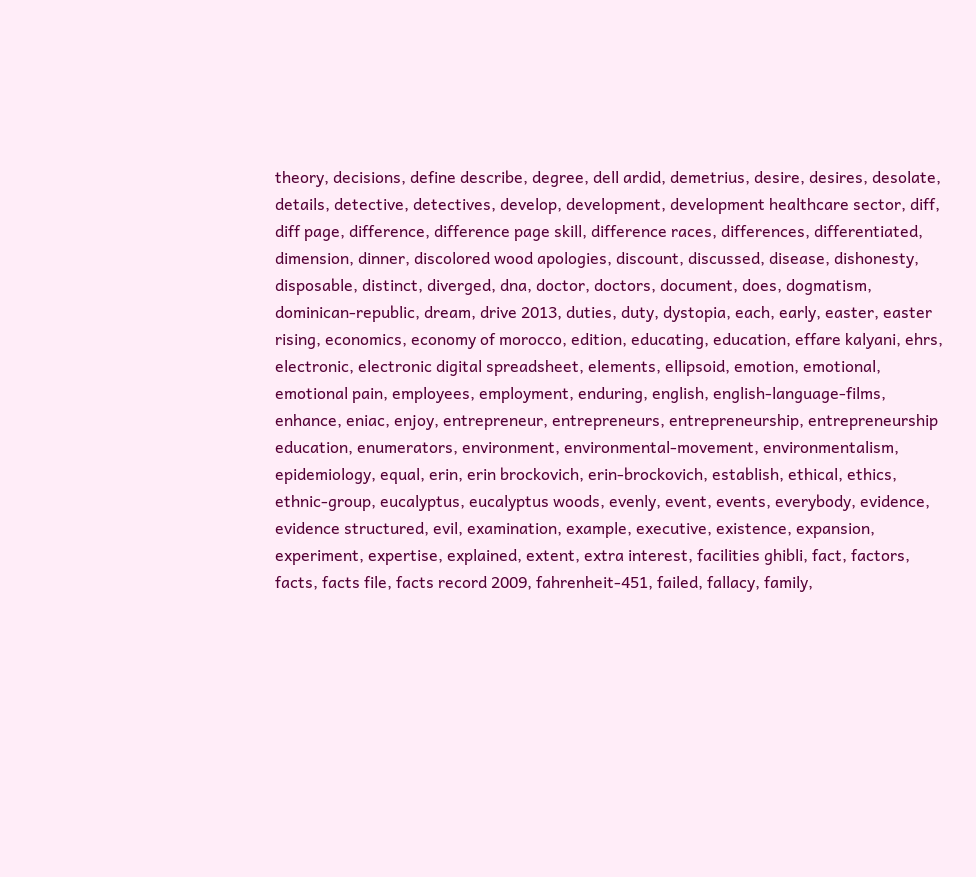theory, decisions, define describe, degree, dell ardid, demetrius, desire, desires, desolate, details, detective, detectives, develop, development, development healthcare sector, diff, diff page, difference, difference page skill, difference races, differences, differentiated, dimension, dinner, discolored wood apologies, discount, discussed, disease, dishonesty, disposable, distinct, diverged, dna, doctor, doctors, document, does, dogmatism, dominican-republic, dream, drive 2013, duties, duty, dystopia, each, early, easter, easter rising, economics, economy of morocco, edition, educating, education, effare kalyani, ehrs, electronic, electronic digital spreadsheet, elements, ellipsoid, emotion, emotional, emotional pain, employees, employment, enduring, english, english-language-films, enhance, eniac, enjoy, entrepreneur, entrepreneurs, entrepreneurship, entrepreneurship education, enumerators, environment, environmental-movement, environmentalism, epidemiology, equal, erin, erin brockovich, erin-brockovich, establish, ethical, ethics, ethnic-group, eucalyptus, eucalyptus woods, evenly, event, events, everybody, evidence, evidence structured, evil, examination, example, executive, existence, expansion, experiment, expertise, explained, extent, extra interest, facilities ghibli, fact, factors, facts, facts file, facts record 2009, fahrenheit-451, failed, fallacy, family,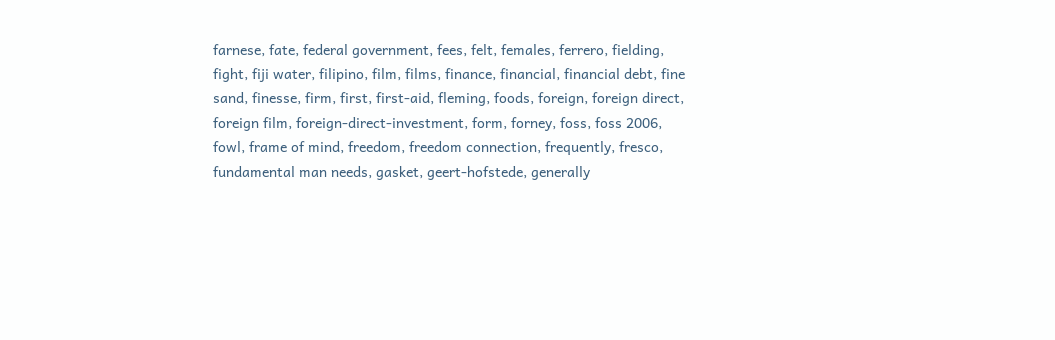farnese, fate, federal government, fees, felt, females, ferrero, fielding, fight, fiji water, filipino, film, films, finance, financial, financial debt, fine sand, finesse, firm, first, first-aid, fleming, foods, foreign, foreign direct, foreign film, foreign-direct-investment, form, forney, foss, foss 2006, fowl, frame of mind, freedom, freedom connection, frequently, fresco, fundamental man needs, gasket, geert-hofstede, generally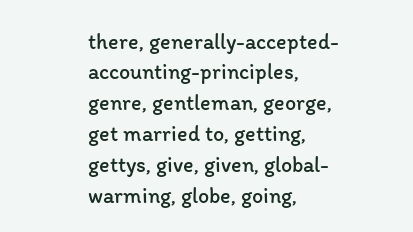there, generally-accepted-accounting-principles, genre, gentleman, george, get married to, getting, gettys, give, given, global-warming, globe, going,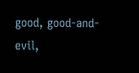good, good-and-evil,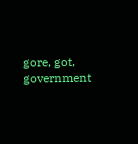gore, got, government